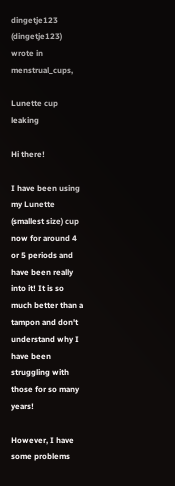dingetje123 (dingetje123) wrote in menstrual_cups,

Lunette cup leaking

Hi there!

I have been using my Lunette (smallest size) cup now for around 4 or 5 periods and have been really into it! It is so much better than a tampon and don't understand why I have been struggling with those for so many years!

However, I have some problems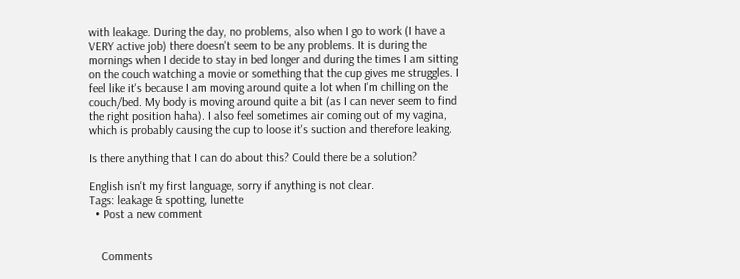with leakage. During the day, no problems, also when I go to work (I have a VERY active job) there doesn't seem to be any problems. It is during the mornings when I decide to stay in bed longer and during the times I am sitting on the couch watching a movie or something that the cup gives me struggles. I feel like it's because I am moving around quite a lot when I'm chilling on the couch/bed. My body is moving around quite a bit (as I can never seem to find the right position haha). I also feel sometimes air coming out of my vagina, which is probably causing the cup to loose it's suction and therefore leaking.

Is there anything that I can do about this? Could there be a solution?

English isn't my first language, sorry if anything is not clear.
Tags: leakage & spotting, lunette
  • Post a new comment


    Comments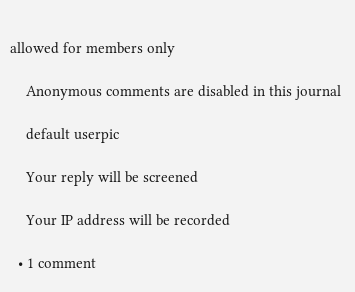allowed for members only

    Anonymous comments are disabled in this journal

    default userpic

    Your reply will be screened

    Your IP address will be recorded

  • 1 comment